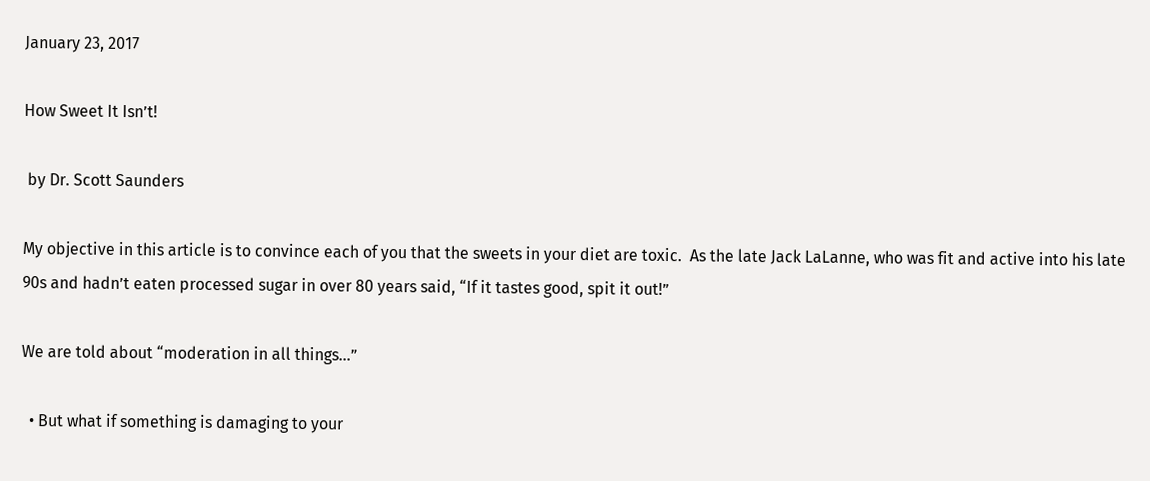January 23, 2017

How Sweet It Isn’t!

 by Dr. Scott Saunders

My objective in this article is to convince each of you that the sweets in your diet are toxic.  As the late Jack LaLanne, who was fit and active into his late 90s and hadn’t eaten processed sugar in over 80 years said, “If it tastes good, spit it out!”

We are told about “moderation in all things…”

  • But what if something is damaging to your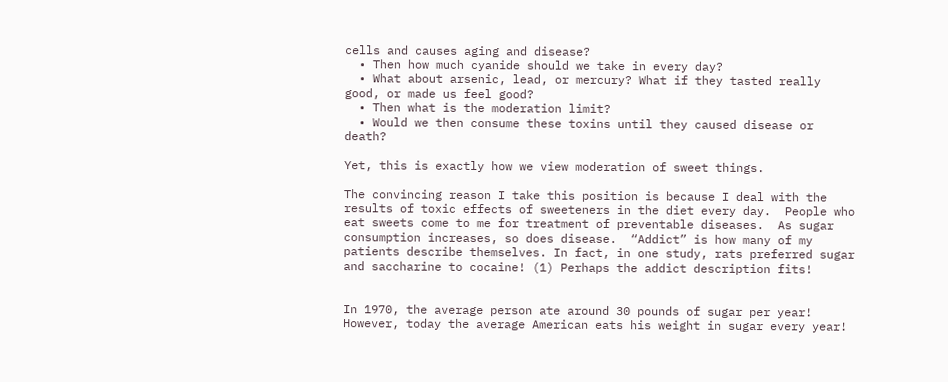cells and causes aging and disease?
  • Then how much cyanide should we take in every day?
  • What about arsenic, lead, or mercury? What if they tasted really good, or made us feel good?
  • Then what is the moderation limit?
  • Would we then consume these toxins until they caused disease or death?

Yet, this is exactly how we view moderation of sweet things.

The convincing reason I take this position is because I deal with the results of toxic effects of sweeteners in the diet every day.  People who eat sweets come to me for treatment of preventable diseases.  As sugar consumption increases, so does disease.  “Addict” is how many of my patients describe themselves. In fact, in one study, rats preferred sugar and saccharine to cocaine! (1) Perhaps the addict description fits!


In 1970, the average person ate around 30 pounds of sugar per year!  However, today the average American eats his weight in sugar every year!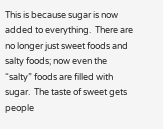This is because sugar is now added to everything.  There are no longer just sweet foods and salty foods; now even the “salty” foods are filled with sugar.  The taste of sweet gets people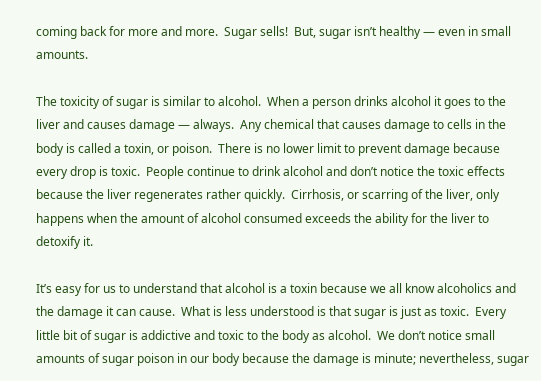coming back for more and more.  Sugar sells!  But, sugar isn’t healthy — even in small amounts.

The toxicity of sugar is similar to alcohol.  When a person drinks alcohol it goes to the liver and causes damage — always.  Any chemical that causes damage to cells in the body is called a toxin, or poison.  There is no lower limit to prevent damage because every drop is toxic.  People continue to drink alcohol and don’t notice the toxic effects because the liver regenerates rather quickly.  Cirrhosis, or scarring of the liver, only happens when the amount of alcohol consumed exceeds the ability for the liver to detoxify it.

It’s easy for us to understand that alcohol is a toxin because we all know alcoholics and the damage it can cause.  What is less understood is that sugar is just as toxic.  Every little bit of sugar is addictive and toxic to the body as alcohol.  We don’t notice small amounts of sugar poison in our body because the damage is minute; nevertheless, sugar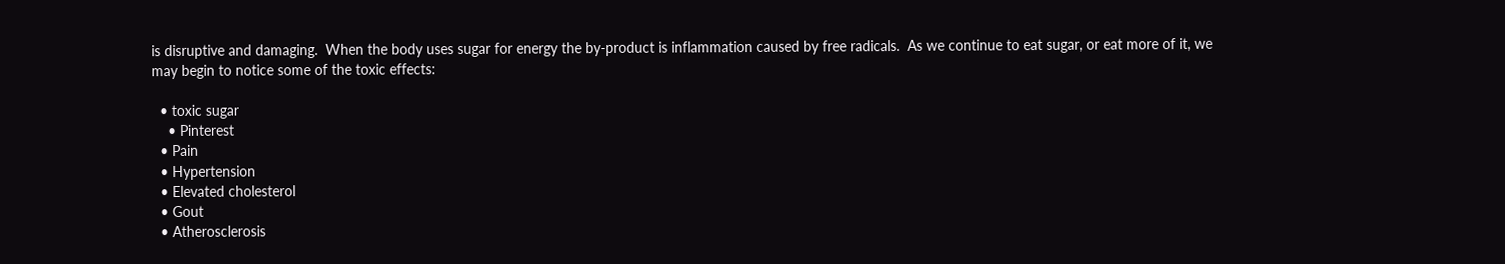is disruptive and damaging.  When the body uses sugar for energy the by-product is inflammation caused by free radicals.  As we continue to eat sugar, or eat more of it, we may begin to notice some of the toxic effects:

  • toxic sugar
    • Pinterest
  • Pain
  • Hypertension
  • Elevated cholesterol
  • Gout
  • Atherosclerosis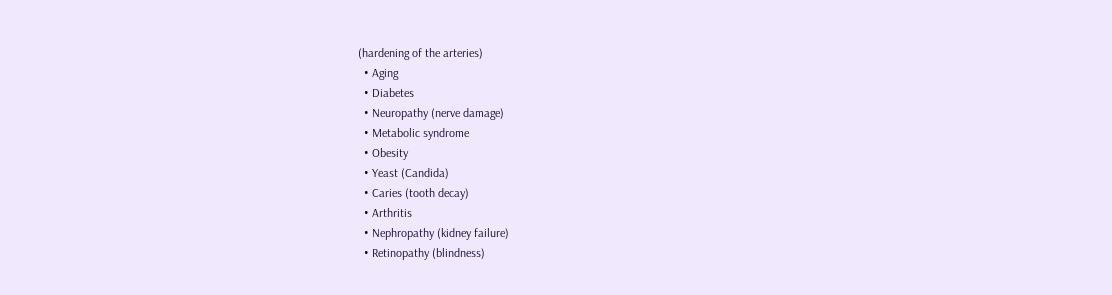(hardening of the arteries)
  • Aging
  • Diabetes
  • Neuropathy (nerve damage)
  • Metabolic syndrome
  • Obesity
  • Yeast (Candida)
  • Caries (tooth decay)
  • Arthritis
  • Nephropathy (kidney failure)
  • Retinopathy (blindness)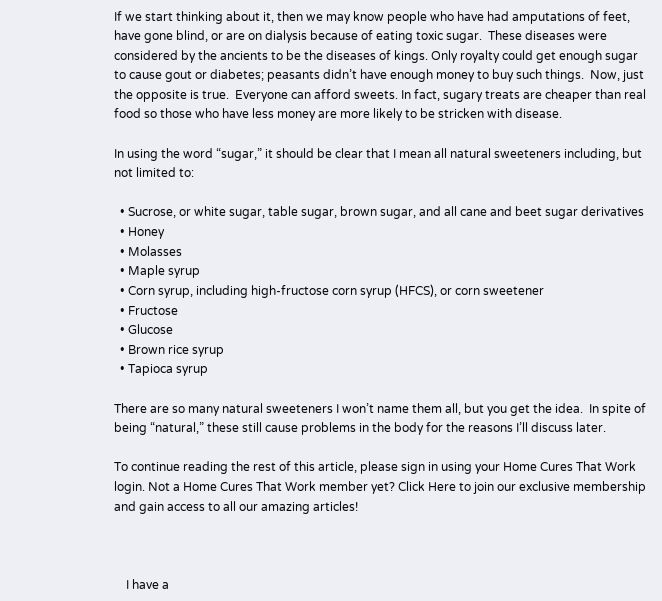If we start thinking about it, then we may know people who have had amputations of feet, have gone blind, or are on dialysis because of eating toxic sugar.  These diseases were considered by the ancients to be the diseases of kings. Only royalty could get enough sugar to cause gout or diabetes; peasants didn’t have enough money to buy such things.  Now, just the opposite is true.  Everyone can afford sweets. In fact, sugary treats are cheaper than real food so those who have less money are more likely to be stricken with disease.

In using the word “sugar,” it should be clear that I mean all natural sweeteners including, but not limited to:

  • Sucrose, or white sugar, table sugar, brown sugar, and all cane and beet sugar derivatives
  • Honey
  • Molasses
  • Maple syrup
  • Corn syrup, including high-fructose corn syrup (HFCS), or corn sweetener
  • Fructose
  • Glucose
  • Brown rice syrup
  • Tapioca syrup

There are so many natural sweeteners I won’t name them all, but you get the idea.  In spite of being “natural,” these still cause problems in the body for the reasons I’ll discuss later.

To continue reading the rest of this article, please sign in using your Home Cures That Work login. Not a Home Cures That Work member yet? Click Here to join our exclusive membership and gain access to all our amazing articles!



    I have a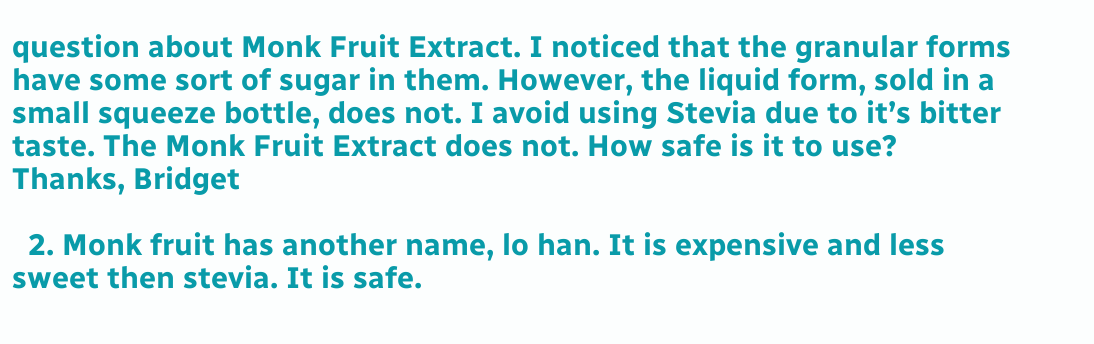question about Monk Fruit Extract. I noticed that the granular forms have some sort of sugar in them. However, the liquid form, sold in a small squeeze bottle, does not. I avoid using Stevia due to it’s bitter taste. The Monk Fruit Extract does not. How safe is it to use? Thanks, Bridget

  2. Monk fruit has another name, lo han. It is expensive and less sweet then stevia. It is safe.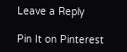Leave a Reply

Pin It on Pinterest